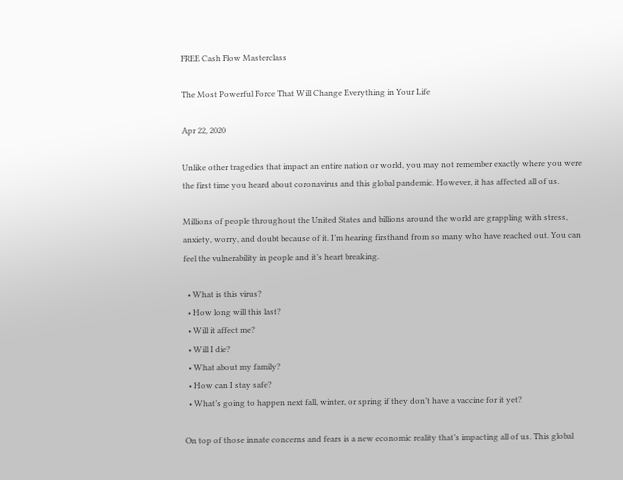FREE Cash Flow Masterclass

The Most Powerful Force That Will Change Everything in Your Life

Apr 22, 2020

Unlike other tragedies that impact an entire nation or world, you may not remember exactly where you were the first time you heard about coronavirus and this global pandemic. However, it has affected all of us.

Millions of people throughout the United States and billions around the world are grappling with stress, anxiety, worry, and doubt because of it. I’m hearing firsthand from so many who have reached out. You can feel the vulnerability in people and it’s heart breaking.

  • What is this virus?
  • How long will this last?
  • Will it affect me?
  • Will I die?
  • What about my family?
  • How can I stay safe?
  • What’s going to happen next fall, winter, or spring if they don’t have a vaccine for it yet?

On top of those innate concerns and fears is a new economic reality that’s impacting all of us. This global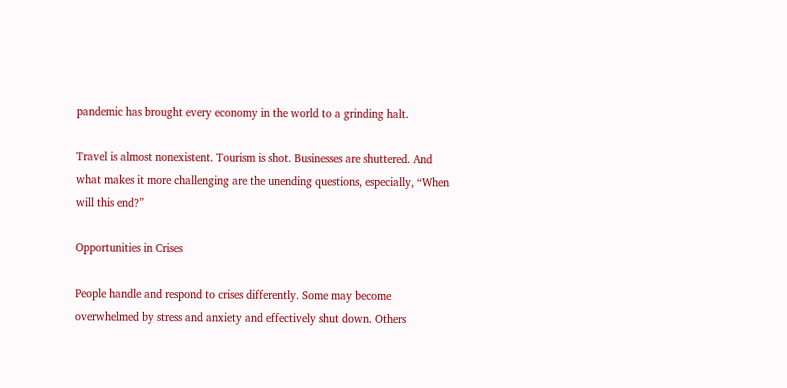pandemic has brought every economy in the world to a grinding halt.

Travel is almost nonexistent. Tourism is shot. Businesses are shuttered. And what makes it more challenging are the unending questions, especially, “When will this end?”

Opportunities in Crises

People handle and respond to crises differently. Some may become overwhelmed by stress and anxiety and effectively shut down. Others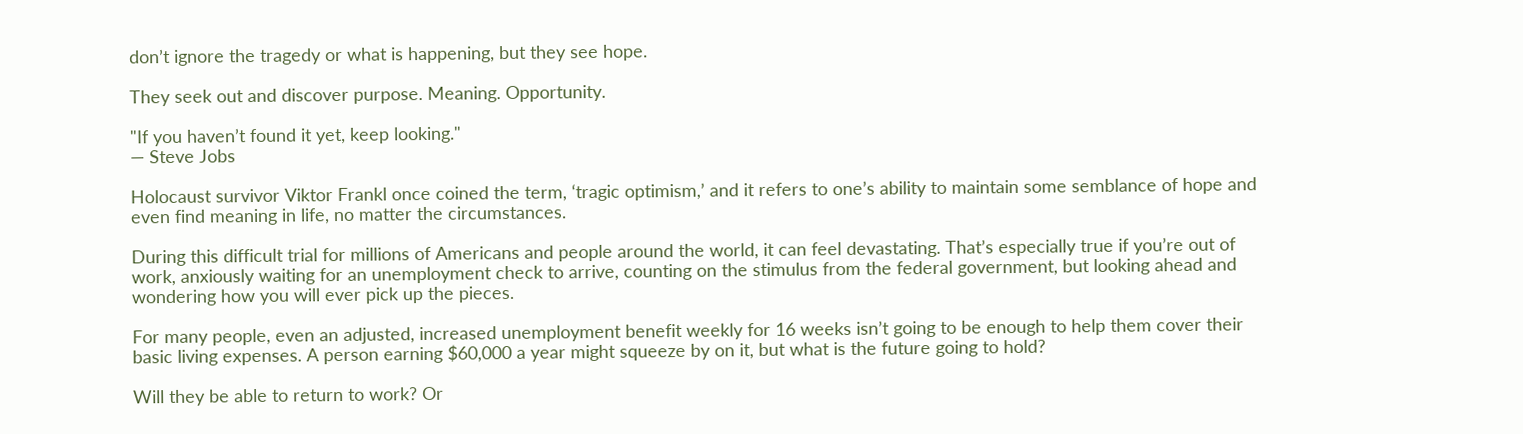don’t ignore the tragedy or what is happening, but they see hope.

They seek out and discover purpose. Meaning. Opportunity.

"If you haven’t found it yet, keep looking."
— Steve Jobs

Holocaust survivor Viktor Frankl once coined the term, ‘tragic optimism,’ and it refers to one’s ability to maintain some semblance of hope and even find meaning in life, no matter the circumstances.

During this difficult trial for millions of Americans and people around the world, it can feel devastating. That’s especially true if you’re out of work, anxiously waiting for an unemployment check to arrive, counting on the stimulus from the federal government, but looking ahead and wondering how you will ever pick up the pieces.

For many people, even an adjusted, increased unemployment benefit weekly for 16 weeks isn’t going to be enough to help them cover their basic living expenses. A person earning $60,000 a year might squeeze by on it, but what is the future going to hold?

Will they be able to return to work? Or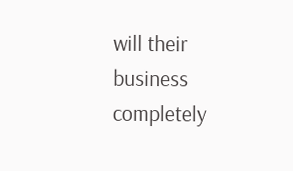will their business completely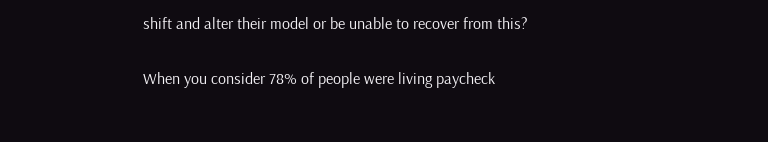shift and alter their model or be unable to recover from this?

When you consider 78% of people were living paycheck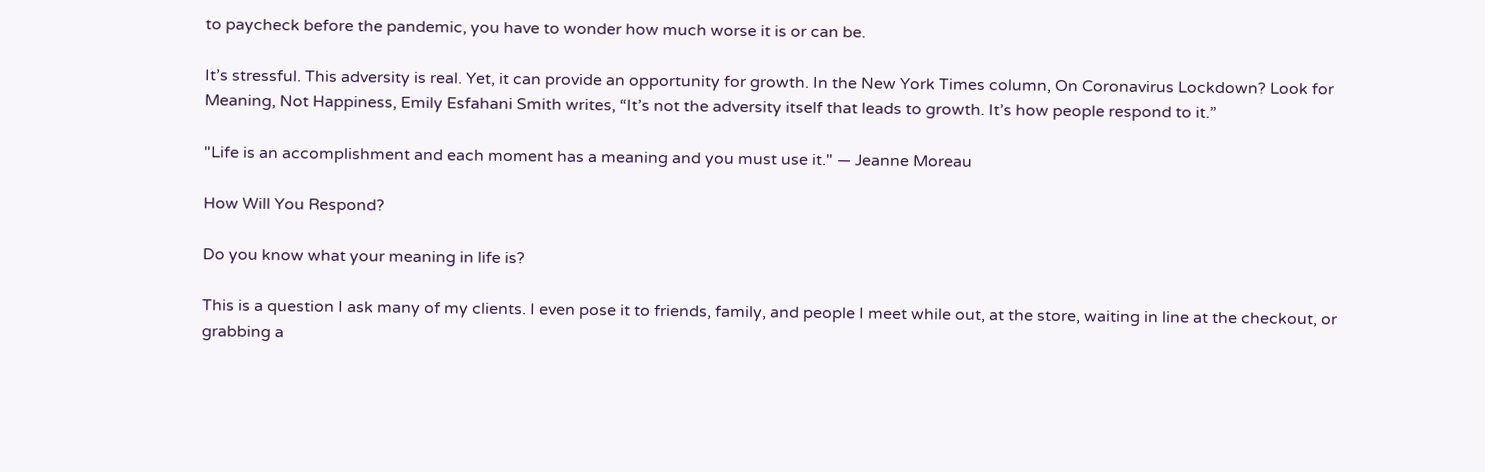to paycheck before the pandemic, you have to wonder how much worse it is or can be.

It’s stressful. This adversity is real. Yet, it can provide an opportunity for growth. In the New York Times column, On Coronavirus Lockdown? Look for Meaning, Not Happiness, Emily Esfahani Smith writes, “It’s not the adversity itself that leads to growth. It’s how people respond to it.”

"Life is an accomplishment and each moment has a meaning and you must use it." — Jeanne Moreau

How Will You Respond?

Do you know what your meaning in life is?

This is a question I ask many of my clients. I even pose it to friends, family, and people I meet while out, at the store, waiting in line at the checkout, or grabbing a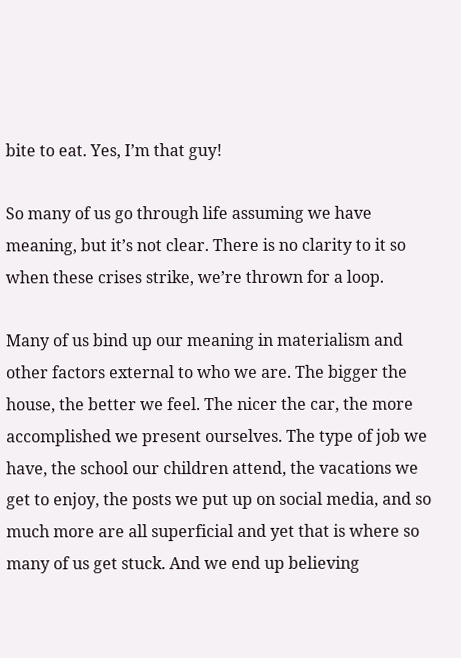bite to eat. Yes, I’m that guy!

So many of us go through life assuming we have meaning, but it’s not clear. There is no clarity to it so when these crises strike, we’re thrown for a loop.

Many of us bind up our meaning in materialism and other factors external to who we are. The bigger the house, the better we feel. The nicer the car, the more accomplished we present ourselves. The type of job we have, the school our children attend, the vacations we get to enjoy, the posts we put up on social media, and so much more are all superficial and yet that is where so many of us get stuck. And we end up believing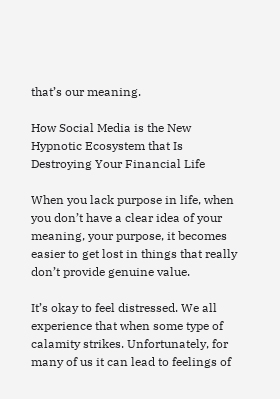that’s our meaning.

How Social Media is the New Hypnotic Ecosystem that Is Destroying Your Financial Life

When you lack purpose in life, when you don’t have a clear idea of your meaning, your purpose, it becomes easier to get lost in things that really don’t provide genuine value.

It’s okay to feel distressed. We all experience that when some type of calamity strikes. Unfortunately, for many of us it can lead to feelings of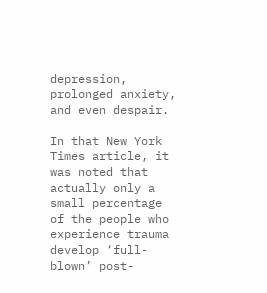depression, prolonged anxiety, and even despair.

In that New York Times article, it was noted that actually only a small percentage of the people who experience trauma develop ‘full-blown’ post-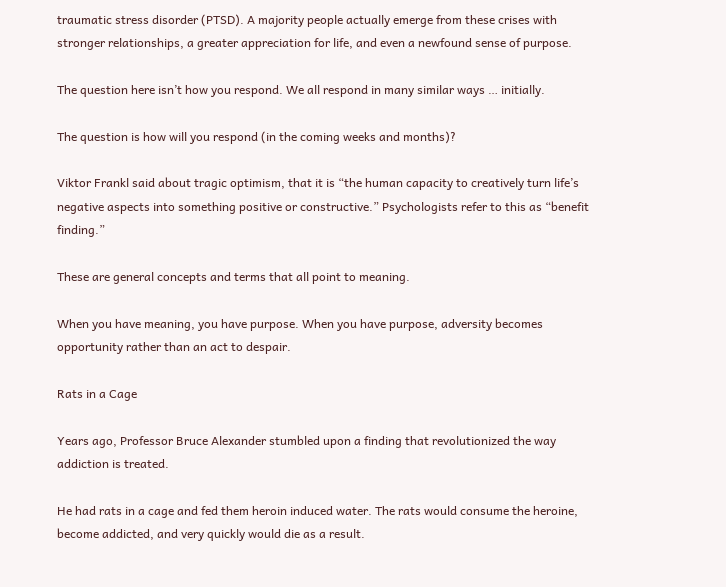traumatic stress disorder (PTSD). A majority people actually emerge from these crises with stronger relationships, a greater appreciation for life, and even a newfound sense of purpose.

The question here isn’t how you respond. We all respond in many similar ways … initially.

The question is how will you respond (in the coming weeks and months)?

Viktor Frankl said about tragic optimism, that it is “the human capacity to creatively turn life’s negative aspects into something positive or constructive.” Psychologists refer to this as “benefit finding.”

These are general concepts and terms that all point to meaning.

When you have meaning, you have purpose. When you have purpose, adversity becomes opportunity rather than an act to despair.

Rats in a Cage

Years ago, Professor Bruce Alexander stumbled upon a finding that revolutionized the way addiction is treated.

He had rats in a cage and fed them heroin induced water. The rats would consume the heroine, become addicted, and very quickly would die as a result.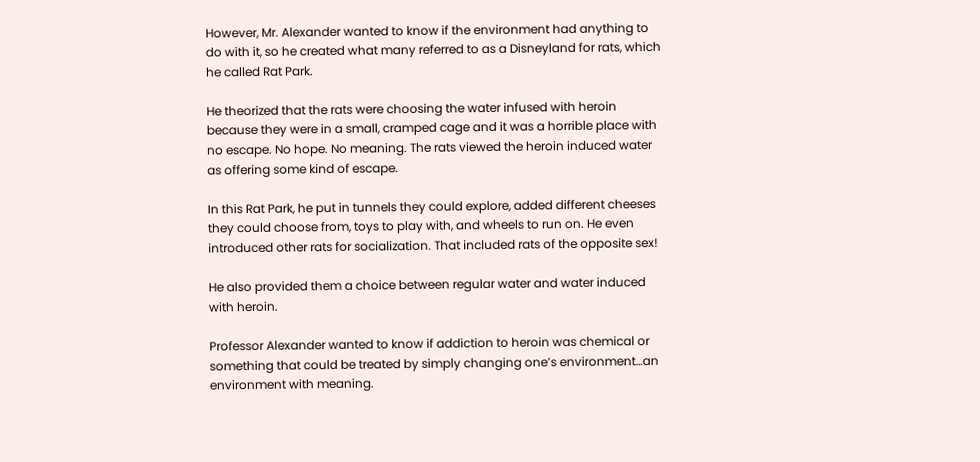However, Mr. Alexander wanted to know if the environment had anything to do with it, so he created what many referred to as a Disneyland for rats, which he called Rat Park.

He theorized that the rats were choosing the water infused with heroin because they were in a small, cramped cage and it was a horrible place with no escape. No hope. No meaning. The rats viewed the heroin induced water as offering some kind of escape.

In this Rat Park, he put in tunnels they could explore, added different cheeses they could choose from, toys to play with, and wheels to run on. He even introduced other rats for socialization. That included rats of the opposite sex!

He also provided them a choice between regular water and water induced with heroin.

Professor Alexander wanted to know if addiction to heroin was chemical or something that could be treated by simply changing one’s environment…an environment with meaning.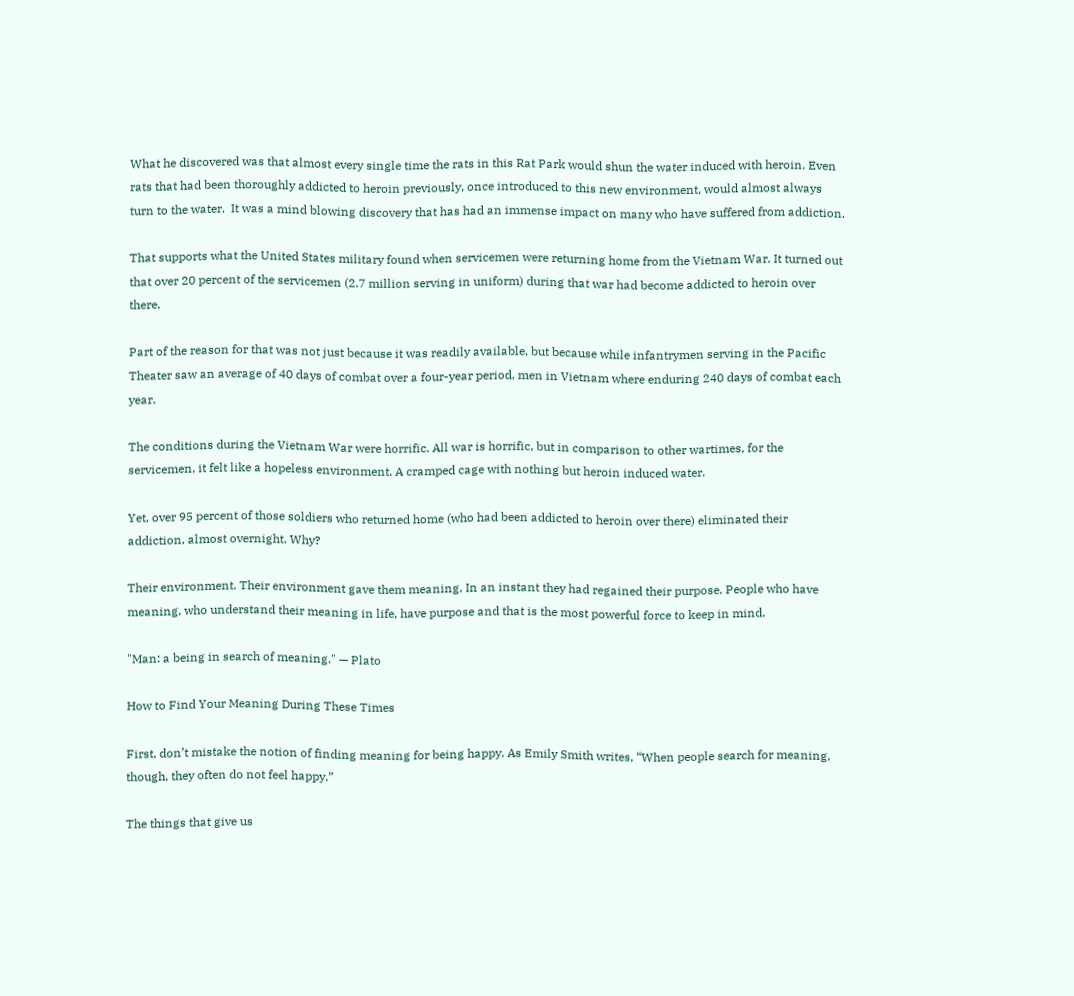What he discovered was that almost every single time the rats in this Rat Park would shun the water induced with heroin. Even rats that had been thoroughly addicted to heroin previously, once introduced to this new environment, would almost always turn to the water.  It was a mind blowing discovery that has had an immense impact on many who have suffered from addiction.

That supports what the United States military found when servicemen were returning home from the Vietnam War. It turned out that over 20 percent of the servicemen (2.7 million serving in uniform) during that war had become addicted to heroin over there.

Part of the reason for that was not just because it was readily available, but because while infantrymen serving in the Pacific Theater saw an average of 40 days of combat over a four-year period, men in Vietnam where enduring 240 days of combat each year.

The conditions during the Vietnam War were horrific. All war is horrific, but in comparison to other wartimes, for the servicemen, it felt like a hopeless environment. A cramped cage with nothing but heroin induced water.

Yet, over 95 percent of those soldiers who returned home (who had been addicted to heroin over there) eliminated their addiction, almost overnight. Why?

Their environment. Their environment gave them meaning. In an instant they had regained their purpose. People who have meaning, who understand their meaning in life, have purpose and that is the most powerful force to keep in mind.

"Man: a being in search of meaning." — Plato

How to Find Your Meaning During These Times

First, don’t mistake the notion of finding meaning for being happy. As Emily Smith writes, “When people search for meaning, though, they often do not feel happy.”

The things that give us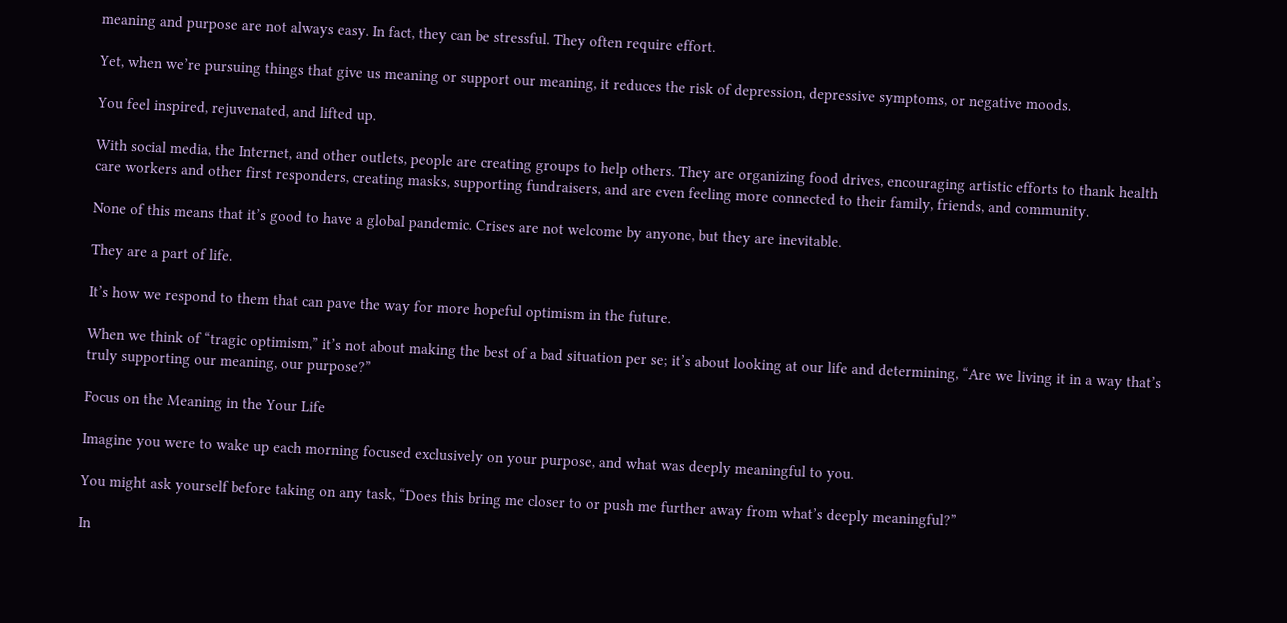meaning and purpose are not always easy. In fact, they can be stressful. They often require effort.

Yet, when we’re pursuing things that give us meaning or support our meaning, it reduces the risk of depression, depressive symptoms, or negative moods.

You feel inspired, rejuvenated, and lifted up.

With social media, the Internet, and other outlets, people are creating groups to help others. They are organizing food drives, encouraging artistic efforts to thank health care workers and other first responders, creating masks, supporting fundraisers, and are even feeling more connected to their family, friends, and community.

None of this means that it’s good to have a global pandemic. Crises are not welcome by anyone, but they are inevitable.

They are a part of life.

It’s how we respond to them that can pave the way for more hopeful optimism in the future.

When we think of “tragic optimism,” it’s not about making the best of a bad situation per se; it’s about looking at our life and determining, “Are we living it in a way that’s truly supporting our meaning, our purpose?”

Focus on the Meaning in the Your Life

Imagine you were to wake up each morning focused exclusively on your purpose, and what was deeply meaningful to you.

You might ask yourself before taking on any task, “Does this bring me closer to or push me further away from what’s deeply meaningful?”

In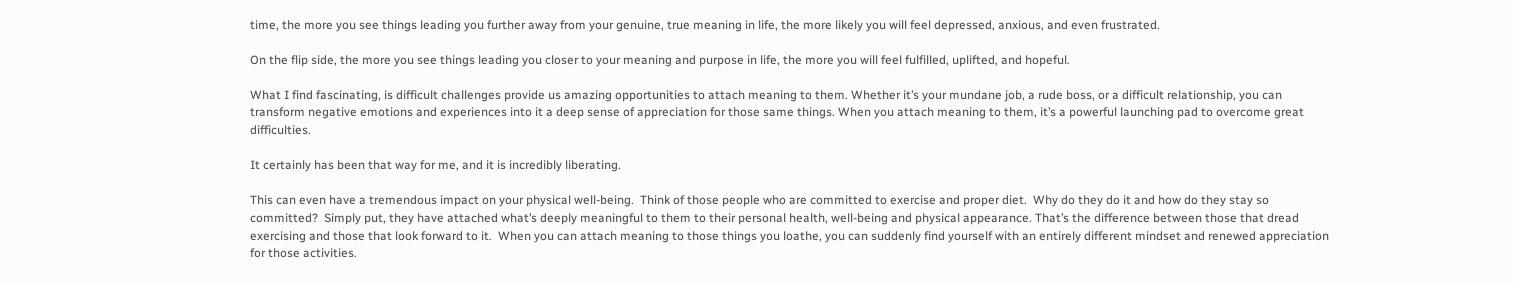time, the more you see things leading you further away from your genuine, true meaning in life, the more likely you will feel depressed, anxious, and even frustrated.

On the flip side, the more you see things leading you closer to your meaning and purpose in life, the more you will feel fulfilled, uplifted, and hopeful.

What I find fascinating, is difficult challenges provide us amazing opportunities to attach meaning to them. Whether it’s your mundane job, a rude boss, or a difficult relationship, you can transform negative emotions and experiences into it a deep sense of appreciation for those same things. When you attach meaning to them, it’s a powerful launching pad to overcome great difficulties.

It certainly has been that way for me, and it is incredibly liberating.

This can even have a tremendous impact on your physical well-being.  Think of those people who are committed to exercise and proper diet.  Why do they do it and how do they stay so committed?  Simply put, they have attached what’s deeply meaningful to them to their personal health, well-being and physical appearance. That’s the difference between those that dread exercising and those that look forward to it.  When you can attach meaning to those things you loathe, you can suddenly find yourself with an entirely different mindset and renewed appreciation for those activities.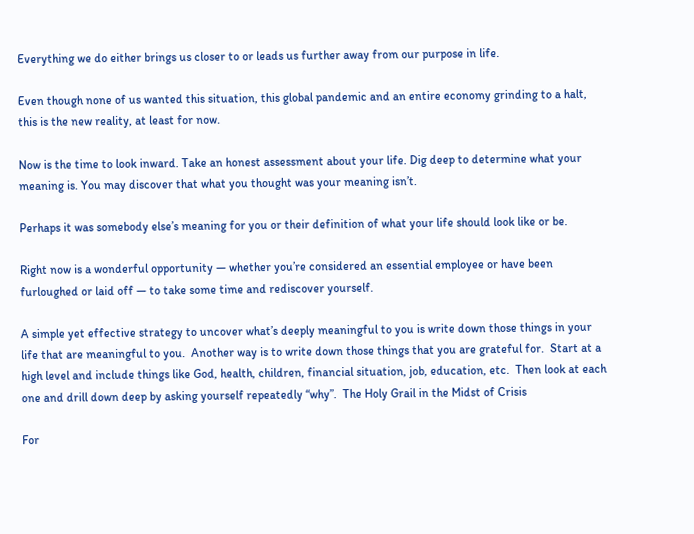Everything we do either brings us closer to or leads us further away from our purpose in life.

Even though none of us wanted this situation, this global pandemic and an entire economy grinding to a halt, this is the new reality, at least for now.

Now is the time to look inward. Take an honest assessment about your life. Dig deep to determine what your meaning is. You may discover that what you thought was your meaning isn’t.

Perhaps it was somebody else’s meaning for you or their definition of what your life should look like or be.

Right now is a wonderful opportunity — whether you’re considered an essential employee or have been furloughed or laid off — to take some time and rediscover yourself.

A simple yet effective strategy to uncover what’s deeply meaningful to you is write down those things in your life that are meaningful to you.  Another way is to write down those things that you are grateful for.  Start at a high level and include things like God, health, children, financial situation, job, education, etc.  Then look at each one and drill down deep by asking yourself repeatedly “why”.  The Holy Grail in the Midst of Crisis

For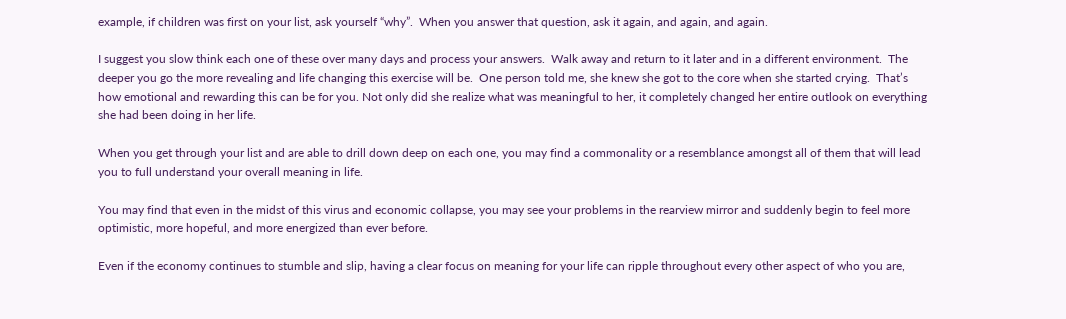example, if children was first on your list, ask yourself “why”.  When you answer that question, ask it again, and again, and again.

I suggest you slow think each one of these over many days and process your answers.  Walk away and return to it later and in a different environment.  The deeper you go the more revealing and life changing this exercise will be.  One person told me, she knew she got to the core when she started crying.  That’s how emotional and rewarding this can be for you. Not only did she realize what was meaningful to her, it completely changed her entire outlook on everything she had been doing in her life.

When you get through your list and are able to drill down deep on each one, you may find a commonality or a resemblance amongst all of them that will lead you to full understand your overall meaning in life.

You may find that even in the midst of this virus and economic collapse, you may see your problems in the rearview mirror and suddenly begin to feel more optimistic, more hopeful, and more energized than ever before.

Even if the economy continues to stumble and slip, having a clear focus on meaning for your life can ripple throughout every other aspect of who you are,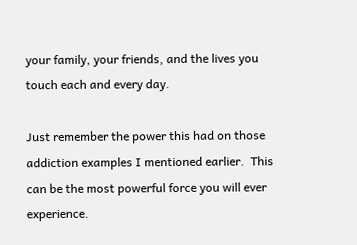your family, your friends, and the lives you touch each and every day.

Just remember the power this had on those addiction examples I mentioned earlier.  This can be the most powerful force you will ever experience.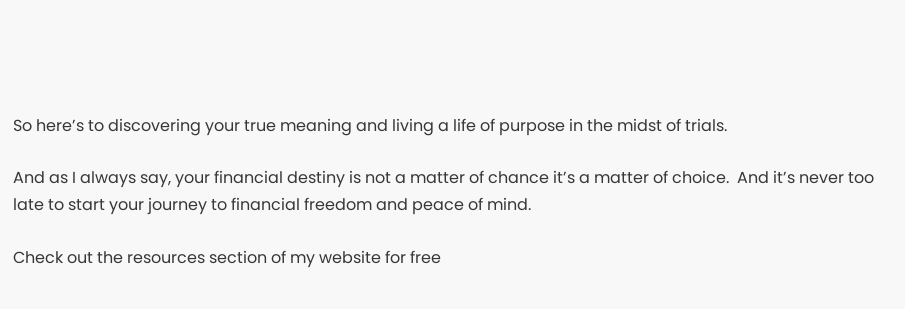So here’s to discovering your true meaning and living a life of purpose in the midst of trials.

And as I always say, your financial destiny is not a matter of chance it’s a matter of choice.  And it’s never too late to start your journey to financial freedom and peace of mind.

Check out the resources section of my website for free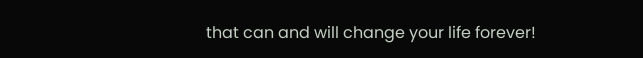that can and will change your life forever!